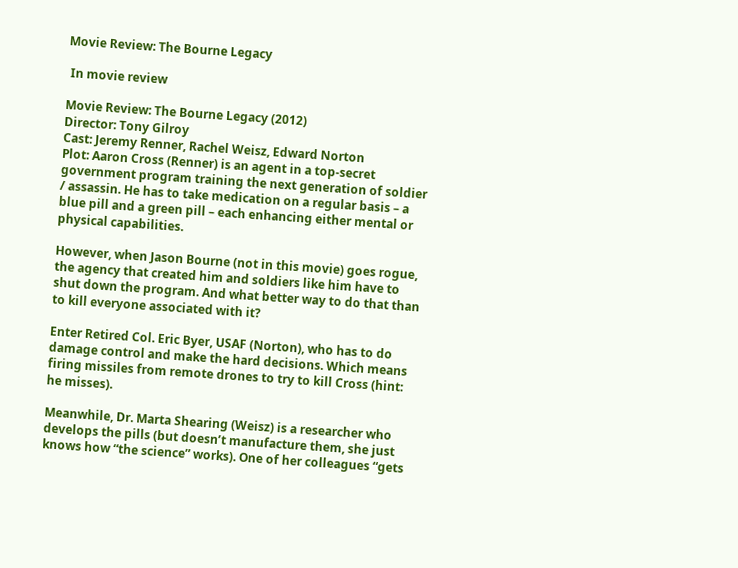Movie Review: The Bourne Legacy

 In movie review

Movie Review: The Bourne Legacy (2012)
Director: Tony Gilroy
Cast: Jeremy Renner, Rachel Weisz, Edward Norton
Plot: Aaron Cross (Renner) is an agent in a top-secret government program training the next generation of soldier / assassin. He has to take medication on a regular basis – a blue pill and a green pill – each enhancing either mental or physical capabilities.

However, when Jason Bourne (not in this movie) goes rogue, the agency that created him and soldiers like him have to shut down the program. And what better way to do that than to kill everyone associated with it?

Enter Retired Col. Eric Byer, USAF (Norton), who has to do damage control and make the hard decisions. Which means firing missiles from remote drones to try to kill Cross (hint: he misses).

Meanwhile, Dr. Marta Shearing (Weisz) is a researcher who develops the pills (but doesn’t manufacture them, she just knows how “the science” works). One of her colleagues “gets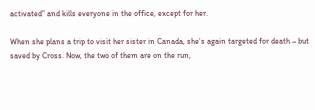activated” and kills everyone in the office, except for her.

When she plans a trip to visit her sister in Canada, she’s again targeted for death – but saved by Cross. Now, the two of them are on the run,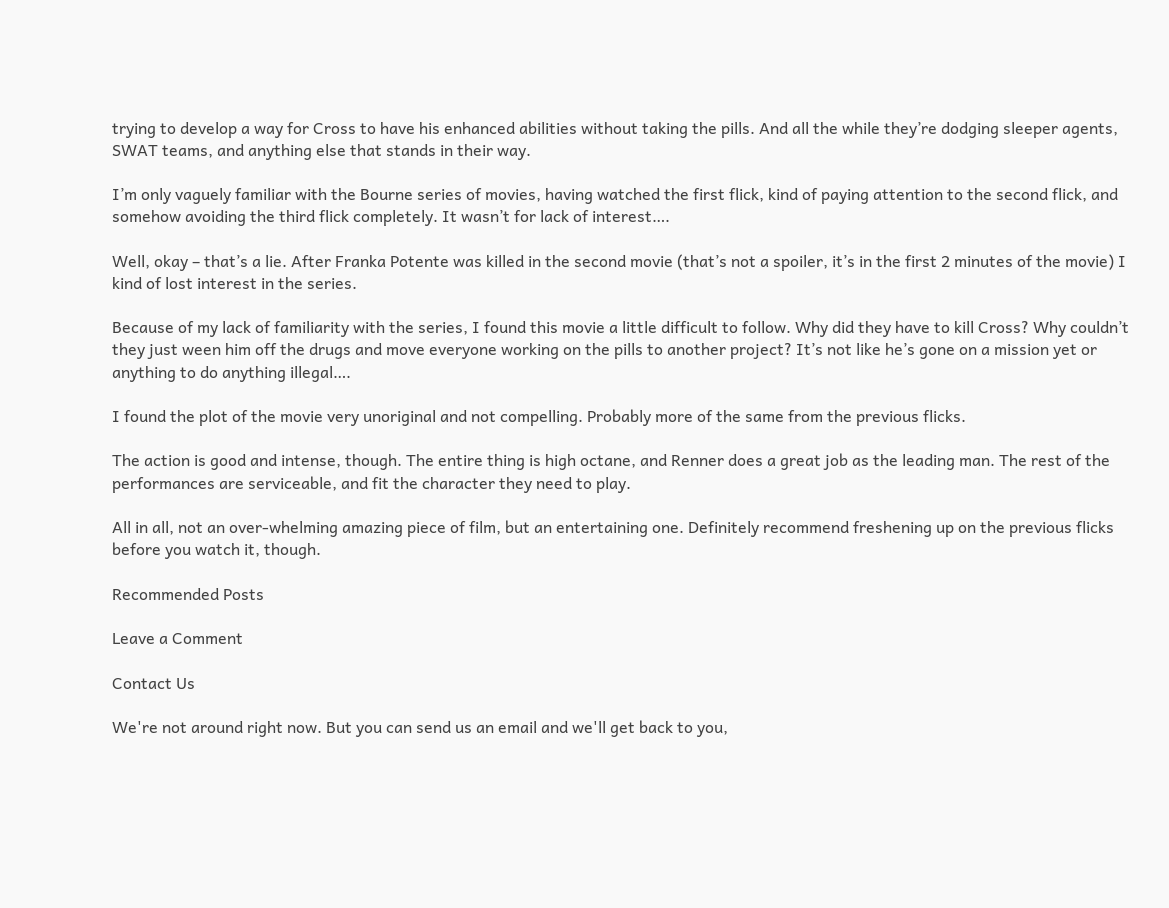trying to develop a way for Cross to have his enhanced abilities without taking the pills. And all the while they’re dodging sleeper agents, SWAT teams, and anything else that stands in their way.

I’m only vaguely familiar with the Bourne series of movies, having watched the first flick, kind of paying attention to the second flick, and somehow avoiding the third flick completely. It wasn’t for lack of interest….

Well, okay – that’s a lie. After Franka Potente was killed in the second movie (that’s not a spoiler, it’s in the first 2 minutes of the movie) I kind of lost interest in the series.

Because of my lack of familiarity with the series, I found this movie a little difficult to follow. Why did they have to kill Cross? Why couldn’t they just ween him off the drugs and move everyone working on the pills to another project? It’s not like he’s gone on a mission yet or anything to do anything illegal….

I found the plot of the movie very unoriginal and not compelling. Probably more of the same from the previous flicks.

The action is good and intense, though. The entire thing is high octane, and Renner does a great job as the leading man. The rest of the performances are serviceable, and fit the character they need to play.

All in all, not an over-whelming amazing piece of film, but an entertaining one. Definitely recommend freshening up on the previous flicks before you watch it, though.

Recommended Posts

Leave a Comment

Contact Us

We're not around right now. But you can send us an email and we'll get back to you,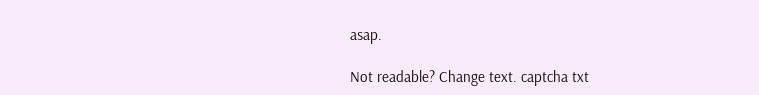asap.

Not readable? Change text. captcha txt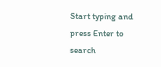Start typing and press Enter to search